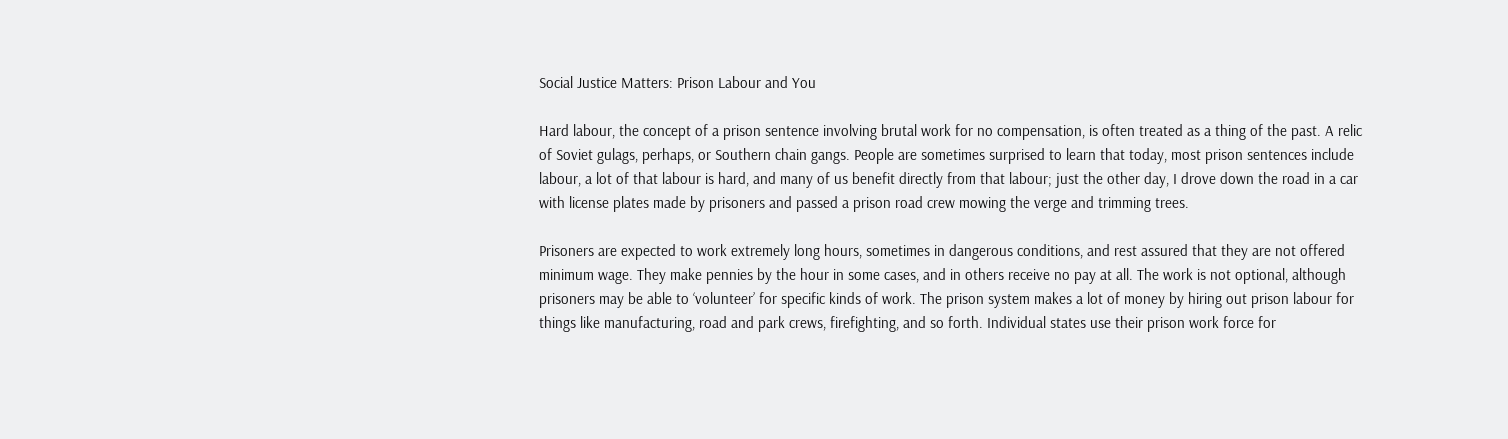Social Justice Matters: Prison Labour and You

Hard labour, the concept of a prison sentence involving brutal work for no compensation, is often treated as a thing of the past. A relic of Soviet gulags, perhaps, or Southern chain gangs. People are sometimes surprised to learn that today, most prison sentences include labour, a lot of that labour is hard, and many of us benefit directly from that labour; just the other day, I drove down the road in a car with license plates made by prisoners and passed a prison road crew mowing the verge and trimming trees.

Prisoners are expected to work extremely long hours, sometimes in dangerous conditions, and rest assured that they are not offered minimum wage. They make pennies by the hour in some cases, and in others receive no pay at all. The work is not optional, although prisoners may be able to ‘volunteer’ for specific kinds of work. The prison system makes a lot of money by hiring out prison labour for things like manufacturing, road and park crews, firefighting, and so forth. Individual states use their prison work force for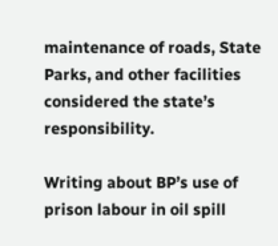maintenance of roads, State Parks, and other facilities considered the state’s responsibility.

Writing about BP’s use of prison labour in oil spill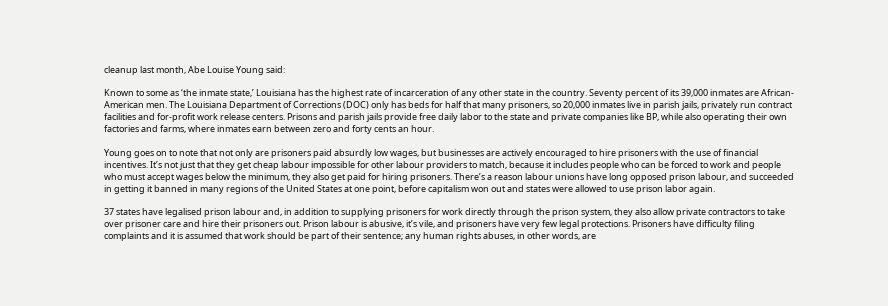cleanup last month, Abe Louise Young said:

Known to some as ‘the inmate state,’ Louisiana has the highest rate of incarceration of any other state in the country. Seventy percent of its 39,000 inmates are African-American men. The Louisiana Department of Corrections (DOC) only has beds for half that many prisoners, so 20,000 inmates live in parish jails, privately run contract facilities and for-profit work release centers. Prisons and parish jails provide free daily labor to the state and private companies like BP, while also operating their own factories and farms, where inmates earn between zero and forty cents an hour.

Young goes on to note that not only are prisoners paid absurdly low wages, but businesses are actively encouraged to hire prisoners with the use of financial incentives. It’s not just that they get cheap labour impossible for other labour providers to match, because it includes people who can be forced to work and people who must accept wages below the minimum, they also get paid for hiring prisoners. There’s a reason labour unions have long opposed prison labour, and succeeded in getting it banned in many regions of the United States at one point, before capitalism won out and states were allowed to use prison labor again.

37 states have legalised prison labour and, in addition to supplying prisoners for work directly through the prison system, they also allow private contractors to take over prisoner care and hire their prisoners out. Prison labour is abusive, it’s vile, and prisoners have very few legal protections. Prisoners have difficulty filing complaints and it is assumed that work should be part of their sentence; any human rights abuses, in other words, are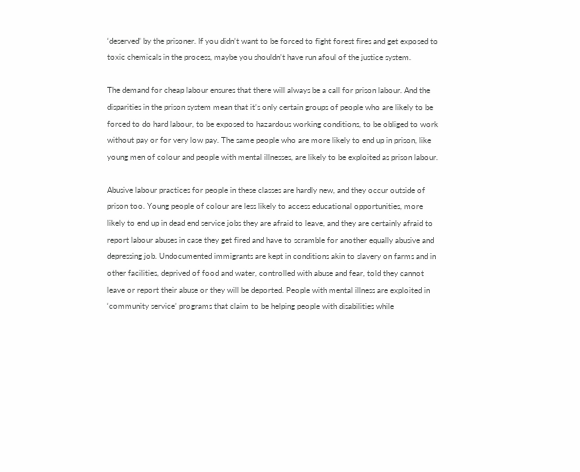‘deserved’ by the prisoner. If you didn’t want to be forced to fight forest fires and get exposed to toxic chemicals in the process, maybe you shouldn’t have run afoul of the justice system.

The demand for cheap labour ensures that there will always be a call for prison labour. And the disparities in the prison system mean that it’s only certain groups of people who are likely to be forced to do hard labour, to be exposed to hazardous working conditions, to be obliged to work without pay or for very low pay. The same people who are more likely to end up in prison, like young men of colour and people with mental illnesses, are likely to be exploited as prison labour.

Abusive labour practices for people in these classes are hardly new, and they occur outside of prison too. Young people of colour are less likely to access educational opportunities, more likely to end up in dead end service jobs they are afraid to leave, and they are certainly afraid to report labour abuses in case they get fired and have to scramble for another equally abusive and depressing job. Undocumented immigrants are kept in conditions akin to slavery on farms and in other facilities, deprived of food and water, controlled with abuse and fear, told they cannot leave or report their abuse or they will be deported. People with mental illness are exploited in ‘community service’ programs that claim to be helping people with disabilities while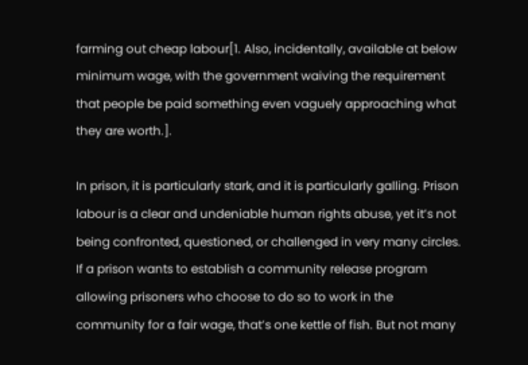farming out cheap labour[1. Also, incidentally, available at below minimum wage, with the government waiving the requirement that people be paid something even vaguely approaching what they are worth.].

In prison, it is particularly stark, and it is particularly galling. Prison labour is a clear and undeniable human rights abuse, yet it’s not being confronted, questioned, or challenged in very many circles. If a prison wants to establish a community release program allowing prisoners who choose to do so to work in the community for a fair wage, that’s one kettle of fish. But not many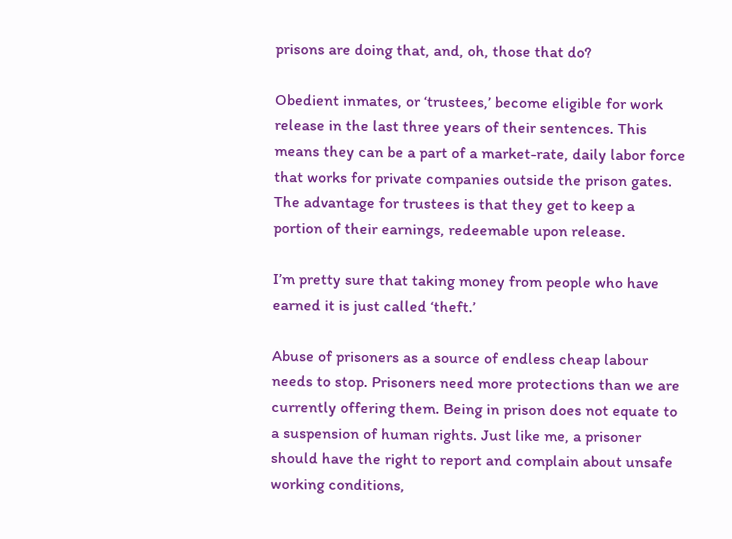prisons are doing that, and, oh, those that do?

Obedient inmates, or ‘trustees,’ become eligible for work release in the last three years of their sentences. This means they can be a part of a market-rate, daily labor force that works for private companies outside the prison gates. The advantage for trustees is that they get to keep a portion of their earnings, redeemable upon release.

I’m pretty sure that taking money from people who have earned it is just called ‘theft.’

Abuse of prisoners as a source of endless cheap labour needs to stop. Prisoners need more protections than we are currently offering them. Being in prison does not equate to a suspension of human rights. Just like me, a prisoner should have the right to report and complain about unsafe working conditions,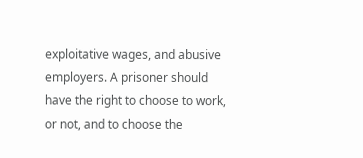exploitative wages, and abusive employers. A prisoner should have the right to choose to work, or not, and to choose the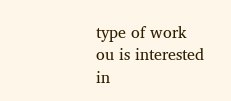type of work ou is interested in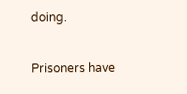doing.

Prisoners have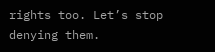rights too. Let’s stop denying them.